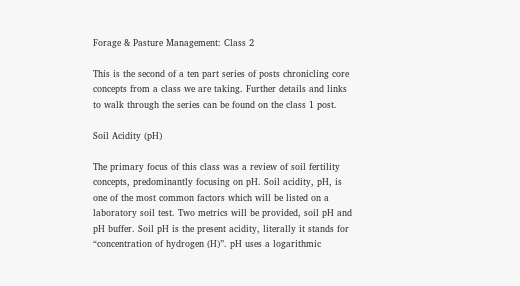Forage & Pasture Management: Class 2

This is the second of a ten part series of posts chronicling core concepts from a class we are taking. Further details and links to walk through the series can be found on the class 1 post.

Soil Acidity (pH)

The primary focus of this class was a review of soil fertility concepts, predominantly focusing on pH. Soil acidity, pH, is one of the most common factors which will be listed on a laboratory soil test. Two metrics will be provided, soil pH and pH buffer. Soil pH is the present acidity, literally it stands for “concentration of hydrogen (H)”. pH uses a logarithmic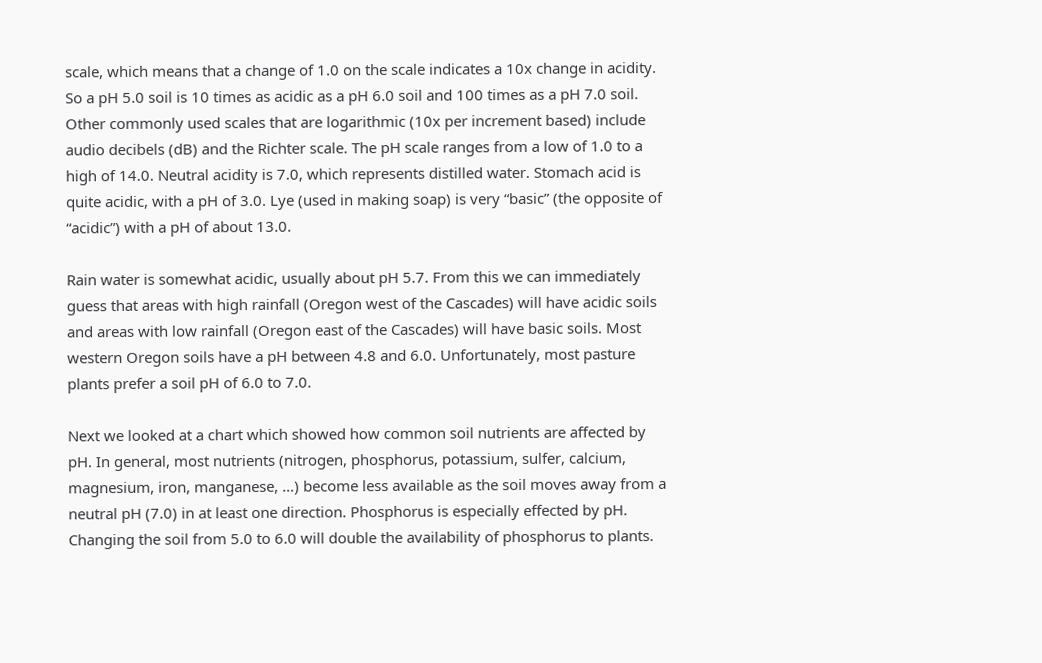scale, which means that a change of 1.0 on the scale indicates a 10x change in acidity. So a pH 5.0 soil is 10 times as acidic as a pH 6.0 soil and 100 times as a pH 7.0 soil. Other commonly used scales that are logarithmic (10x per increment based) include audio decibels (dB) and the Richter scale. The pH scale ranges from a low of 1.0 to a high of 14.0. Neutral acidity is 7.0, which represents distilled water. Stomach acid is quite acidic, with a pH of 3.0. Lye (used in making soap) is very “basic” (the opposite of “acidic”) with a pH of about 13.0.

Rain water is somewhat acidic, usually about pH 5.7. From this we can immediately guess that areas with high rainfall (Oregon west of the Cascades) will have acidic soils and areas with low rainfall (Oregon east of the Cascades) will have basic soils. Most western Oregon soils have a pH between 4.8 and 6.0. Unfortunately, most pasture plants prefer a soil pH of 6.0 to 7.0.

Next we looked at a chart which showed how common soil nutrients are affected by pH. In general, most nutrients (nitrogen, phosphorus, potassium, sulfer, calcium, magnesium, iron, manganese, …) become less available as the soil moves away from a neutral pH (7.0) in at least one direction. Phosphorus is especially effected by pH. Changing the soil from 5.0 to 6.0 will double the availability of phosphorus to plants.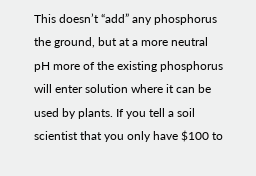This doesn’t “add” any phosphorus the ground, but at a more neutral pH more of the existing phosphorus will enter solution where it can be used by plants. If you tell a soil scientist that you only have $100 to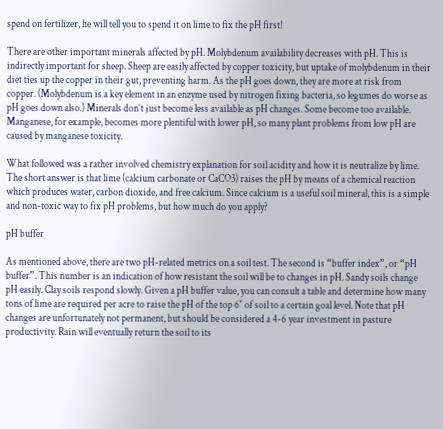spend on fertilizer, he will tell you to spend it on lime to fix the pH first!

There are other important minerals affected by pH. Molybdenum availability decreases with pH. This is indirectly important for sheep. Sheep are easily affected by copper toxicity, but uptake of molybdenum in their diet ties up the copper in their gut, preventing harm. As the pH goes down, they are more at risk from copper. (Molybdenum is a key element in an enzyme used by nitrogen fixing bacteria, so legumes do worse as pH goes down also.) Minerals don’t just become less available as pH changes. Some become too available. Manganese, for example, becomes more plentiful with lower pH, so many plant problems from low pH are caused by manganese toxicity.

What followed was a rather involved chemistry explanation for soil acidity and how it is neutralize by lime. The short answer is that lime (calcium carbonate or CaCO3) raises the pH by means of a chemical reaction which produces water, carbon dioxide, and free calcium. Since calcium is a useful soil mineral, this is a simple and non-toxic way to fix pH problems, but how much do you apply?

pH buffer

As mentioned above, there are two pH-related metrics on a soil test. The second is “buffer index”, or “pH buffer”. This number is an indication of how resistant the soil will be to changes in pH. Sandy soils change pH easily. Clay soils respond slowly. Given a pH buffer value, you can consult a table and determine how many tons of lime are required per acre to raise the pH of the top 6″ of soil to a certain goal level. Note that pH changes are unfortunately not permanent, but should be considered a 4-6 year investment in pasture productivity. Rain will eventually return the soil to its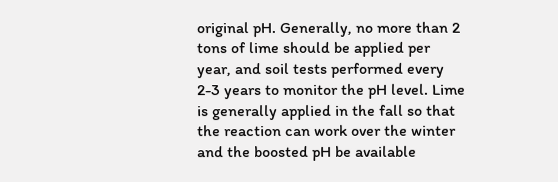original pH. Generally, no more than 2 tons of lime should be applied per year, and soil tests performed every 2-3 years to monitor the pH level. Lime is generally applied in the fall so that the reaction can work over the winter and the boosted pH be available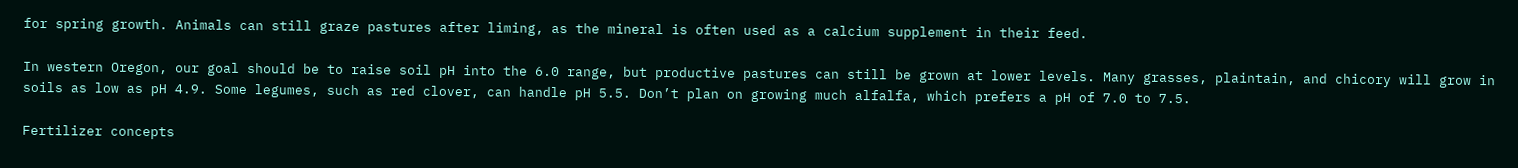for spring growth. Animals can still graze pastures after liming, as the mineral is often used as a calcium supplement in their feed.

In western Oregon, our goal should be to raise soil pH into the 6.0 range, but productive pastures can still be grown at lower levels. Many grasses, plaintain, and chicory will grow in soils as low as pH 4.9. Some legumes, such as red clover, can handle pH 5.5. Don’t plan on growing much alfalfa, which prefers a pH of 7.0 to 7.5.

Fertilizer concepts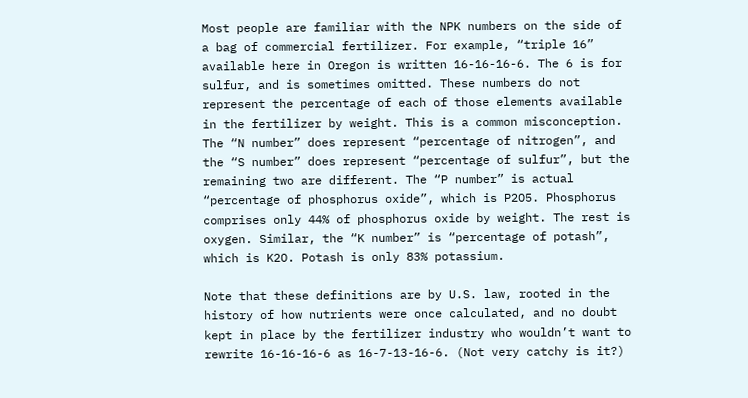Most people are familiar with the NPK numbers on the side of a bag of commercial fertilizer. For example, “triple 16” available here in Oregon is written 16-16-16-6. The 6 is for sulfur, and is sometimes omitted. These numbers do not represent the percentage of each of those elements available in the fertilizer by weight. This is a common misconception. The “N number” does represent “percentage of nitrogen”, and the “S number” does represent “percentage of sulfur”, but the remaining two are different. The “P number” is actual “percentage of phosphorus oxide”, which is P2O5. Phosphorus comprises only 44% of phosphorus oxide by weight. The rest is oxygen. Similar, the “K number” is “percentage of potash”, which is K2O. Potash is only 83% potassium.

Note that these definitions are by U.S. law, rooted in the history of how nutrients were once calculated, and no doubt kept in place by the fertilizer industry who wouldn’t want to rewrite 16-16-16-6 as 16-7-13-16-6. (Not very catchy is it?)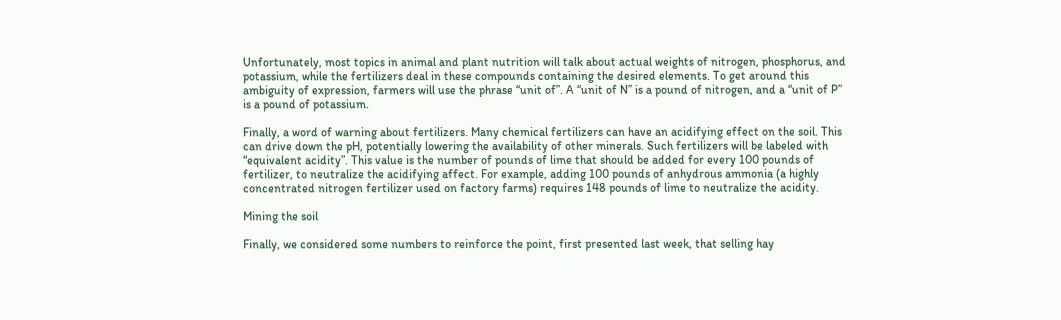Unfortunately, most topics in animal and plant nutrition will talk about actual weights of nitrogen, phosphorus, and potassium, while the fertilizers deal in these compounds containing the desired elements. To get around this ambiguity of expression, farmers will use the phrase “unit of”. A “unit of N” is a pound of nitrogen, and a “unit of P” is a pound of potassium.

Finally, a word of warning about fertilizers. Many chemical fertilizers can have an acidifying effect on the soil. This can drive down the pH, potentially lowering the availability of other minerals. Such fertilizers will be labeled with “equivalent acidity”. This value is the number of pounds of lime that should be added for every 100 pounds of fertilizer, to neutralize the acidifying affect. For example, adding 100 pounds of anhydrous ammonia (a highly concentrated nitrogen fertilizer used on factory farms) requires 148 pounds of lime to neutralize the acidity.

Mining the soil

Finally, we considered some numbers to reinforce the point, first presented last week, that selling hay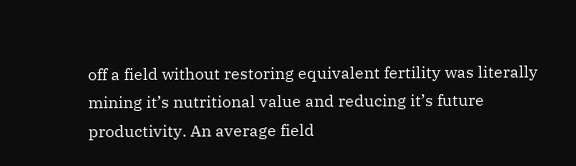off a field without restoring equivalent fertility was literally mining it’s nutritional value and reducing it’s future productivity. An average field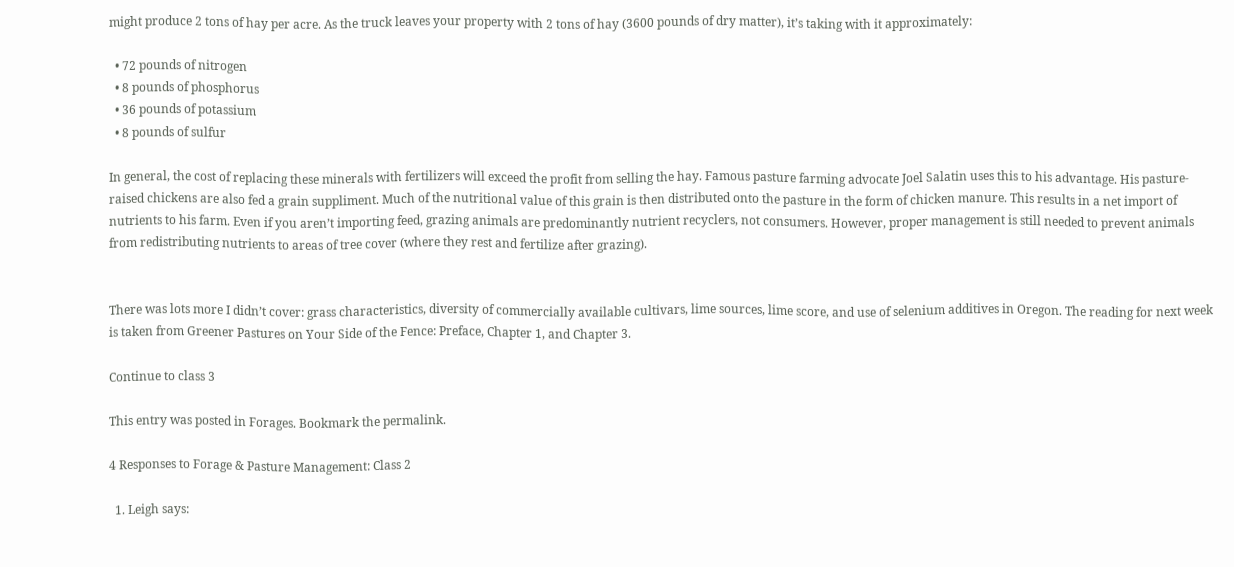might produce 2 tons of hay per acre. As the truck leaves your property with 2 tons of hay (3600 pounds of dry matter), it’s taking with it approximately:

  • 72 pounds of nitrogen
  • 8 pounds of phosphorus
  • 36 pounds of potassium
  • 8 pounds of sulfur

In general, the cost of replacing these minerals with fertilizers will exceed the profit from selling the hay. Famous pasture farming advocate Joel Salatin uses this to his advantage. His pasture-raised chickens are also fed a grain suppliment. Much of the nutritional value of this grain is then distributed onto the pasture in the form of chicken manure. This results in a net import of nutrients to his farm. Even if you aren’t importing feed, grazing animals are predominantly nutrient recyclers, not consumers. However, proper management is still needed to prevent animals from redistributing nutrients to areas of tree cover (where they rest and fertilize after grazing).


There was lots more I didn’t cover: grass characteristics, diversity of commercially available cultivars, lime sources, lime score, and use of selenium additives in Oregon. The reading for next week is taken from Greener Pastures on Your Side of the Fence: Preface, Chapter 1, and Chapter 3.

Continue to class 3

This entry was posted in Forages. Bookmark the permalink.

4 Responses to Forage & Pasture Management: Class 2

  1. Leigh says: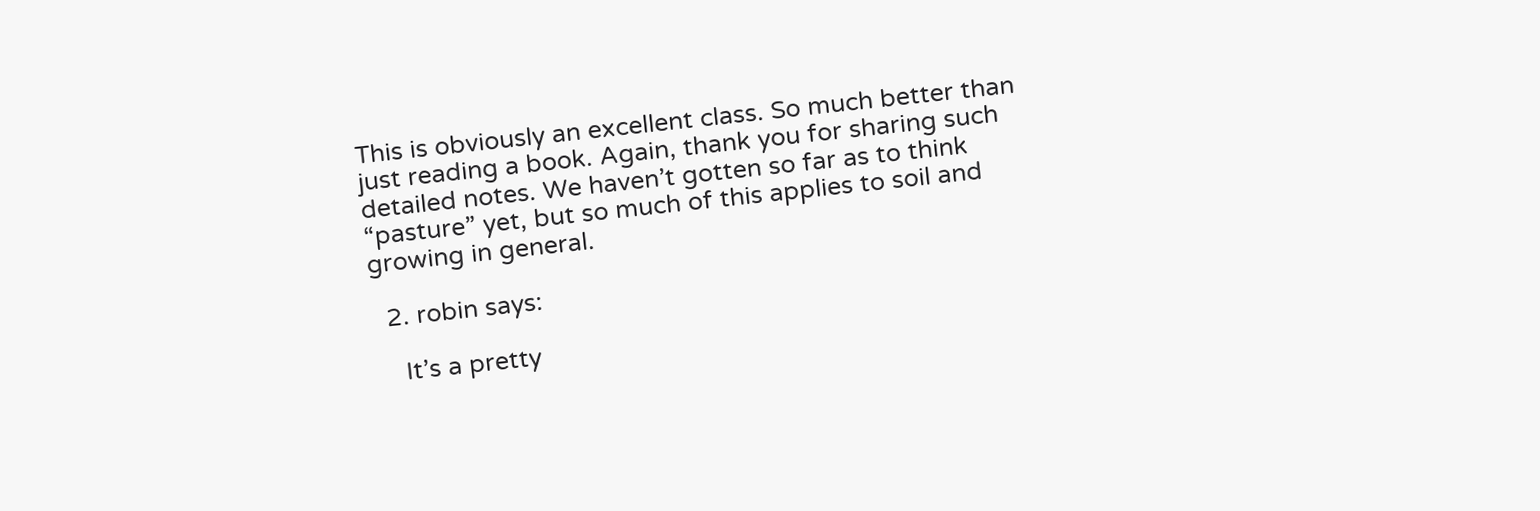This is obviously an excellent class. So much better than just reading a book. Again, thank you for sharing such detailed notes. We haven’t gotten so far as to think “pasture” yet, but so much of this applies to soil and growing in general.

  2. robin says:

    It’s a pretty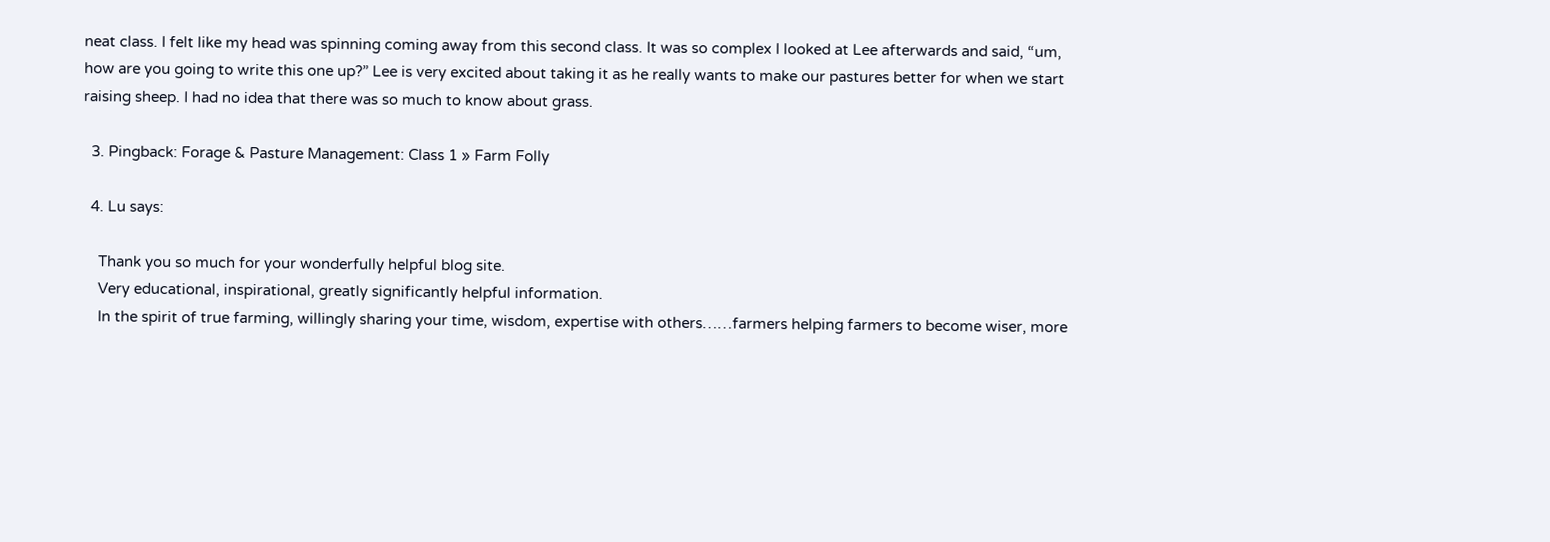neat class. I felt like my head was spinning coming away from this second class. It was so complex I looked at Lee afterwards and said, “um, how are you going to write this one up?” Lee is very excited about taking it as he really wants to make our pastures better for when we start raising sheep. I had no idea that there was so much to know about grass.

  3. Pingback: Forage & Pasture Management: Class 1 » Farm Folly

  4. Lu says:

    Thank you so much for your wonderfully helpful blog site.
    Very educational, inspirational, greatly significantly helpful information.
    In the spirit of true farming, willingly sharing your time, wisdom, expertise with others……farmers helping farmers to become wiser, more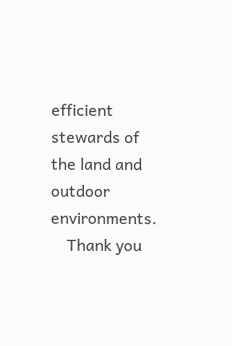efficient stewards of the land and outdoor environments.
    Thank you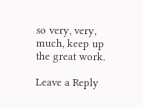so very, very, much, keep up the great work.

Leave a Reply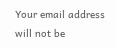Your email address will not be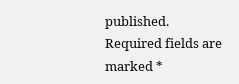published. Required fields are marked *